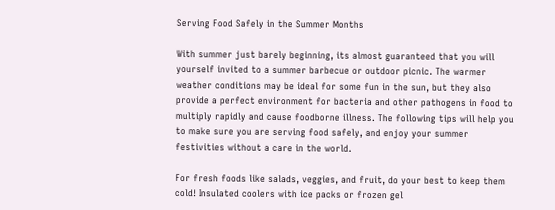Serving Food Safely in the Summer Months

With summer just barely beginning, its almost guaranteed that you will yourself invited to a summer barbecue or outdoor picnic. The warmer weather conditions may be ideal for some fun in the sun, but they also provide a perfect environment for bacteria and other pathogens in food to multiply rapidly and cause foodborne illness. The following tips will help you to make sure you are serving food safely, and enjoy your summer festivities without a care in the world.

For fresh foods like salads, veggies, and fruit, do your best to keep them cold! Insulated coolers with ice packs or frozen gel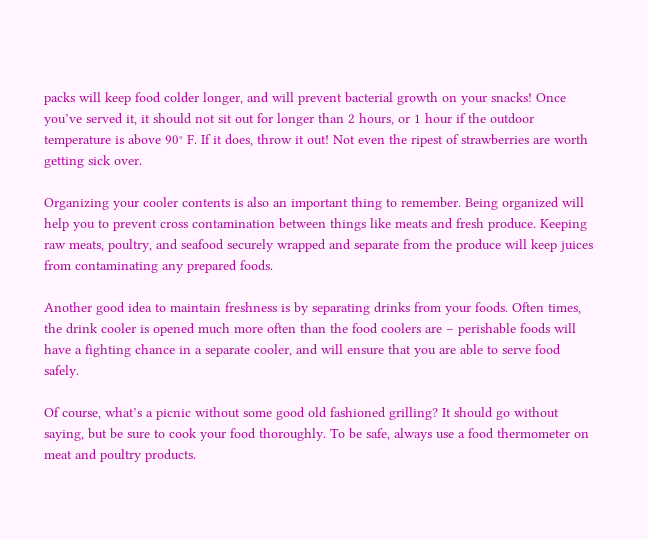packs will keep food colder longer, and will prevent bacterial growth on your snacks! Once you’ve served it, it should not sit out for longer than 2 hours, or 1 hour if the outdoor temperature is above 90° F. If it does, throw it out! Not even the ripest of strawberries are worth getting sick over.

Organizing your cooler contents is also an important thing to remember. Being organized will help you to prevent cross contamination between things like meats and fresh produce. Keeping raw meats, poultry, and seafood securely wrapped and separate from the produce will keep juices from contaminating any prepared foods.

Another good idea to maintain freshness is by separating drinks from your foods. Often times, the drink cooler is opened much more often than the food coolers are – perishable foods will have a fighting chance in a separate cooler, and will ensure that you are able to serve food safely.

Of course, what’s a picnic without some good old fashioned grilling? It should go without saying, but be sure to cook your food thoroughly. To be safe, always use a food thermometer on meat and poultry products.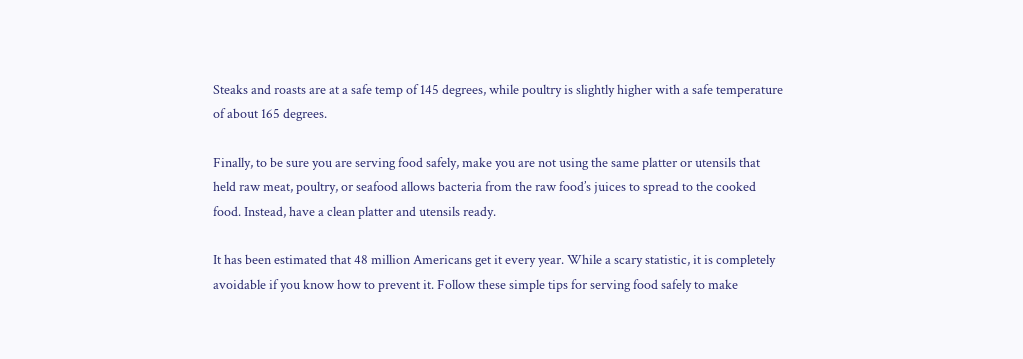Steaks and roasts are at a safe temp of 145 degrees, while poultry is slightly higher with a safe temperature of about 165 degrees.

Finally, to be sure you are serving food safely, make you are not using the same platter or utensils that held raw meat, poultry, or seafood allows bacteria from the raw food’s juices to spread to the cooked food. Instead, have a clean platter and utensils ready.

It has been estimated that 48 million Americans get it every year. While a scary statistic, it is completely avoidable if you know how to prevent it. Follow these simple tips for serving food safely to make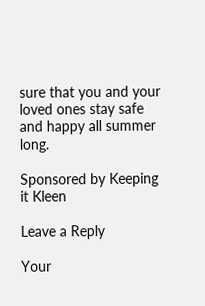sure that you and your loved ones stay safe and happy all summer long.

Sponsored by Keeping it Kleen

Leave a Reply

Your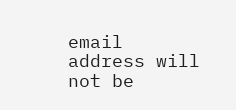email address will not be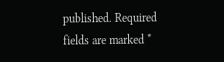published. Required fields are marked *